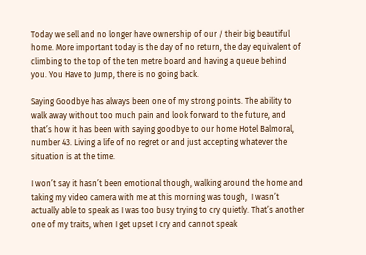Today we sell and no longer have ownership of our / their big beautiful home. More important today is the day of no return, the day equivalent of climbing to the top of the ten metre board and having a queue behind you. You Have to Jump, there is no going back.

Saying Goodbye has always been one of my strong points. The ability to walk away without too much pain and look forward to the future, and that’s how it has been with saying goodbye to our home Hotel Balmoral, number 43. Living a life of no regret or and just accepting whatever the situation is at the time.

I won’t say it hasn’t been emotional though, walking around the home and taking my video camera with me at this morning was tough,  I wasn’t actually able to speak as I was too busy trying to cry quietly. That’s another one of my traits, when I get upset I cry and cannot speak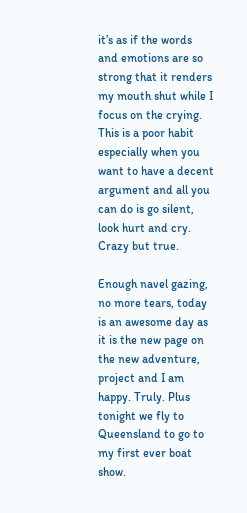it’s as if the words and emotions are so strong that it renders my mouth shut while I focus on the crying. This is a poor habit especially when you want to have a decent argument and all you can do is go silent, look hurt and cry. Crazy but true.

Enough navel gazing, no more tears, today is an awesome day as it is the new page on the new adventure, project and I am happy. Truly. Plus tonight we fly to Queensland to go to my first ever boat show.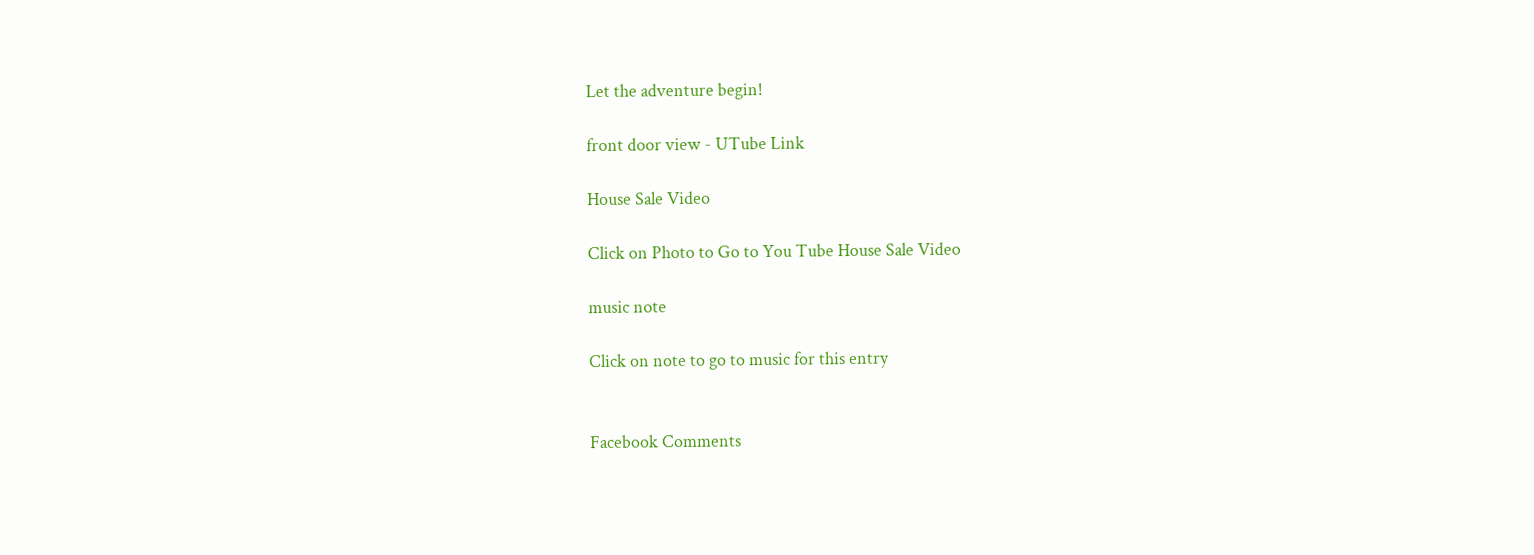Let the adventure begin!

front door view - UTube Link

House Sale Video

Click on Photo to Go to You Tube House Sale Video

music note

Click on note to go to music for this entry


Facebook Comments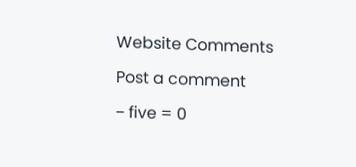Website Comments

Post a comment

− five = 0